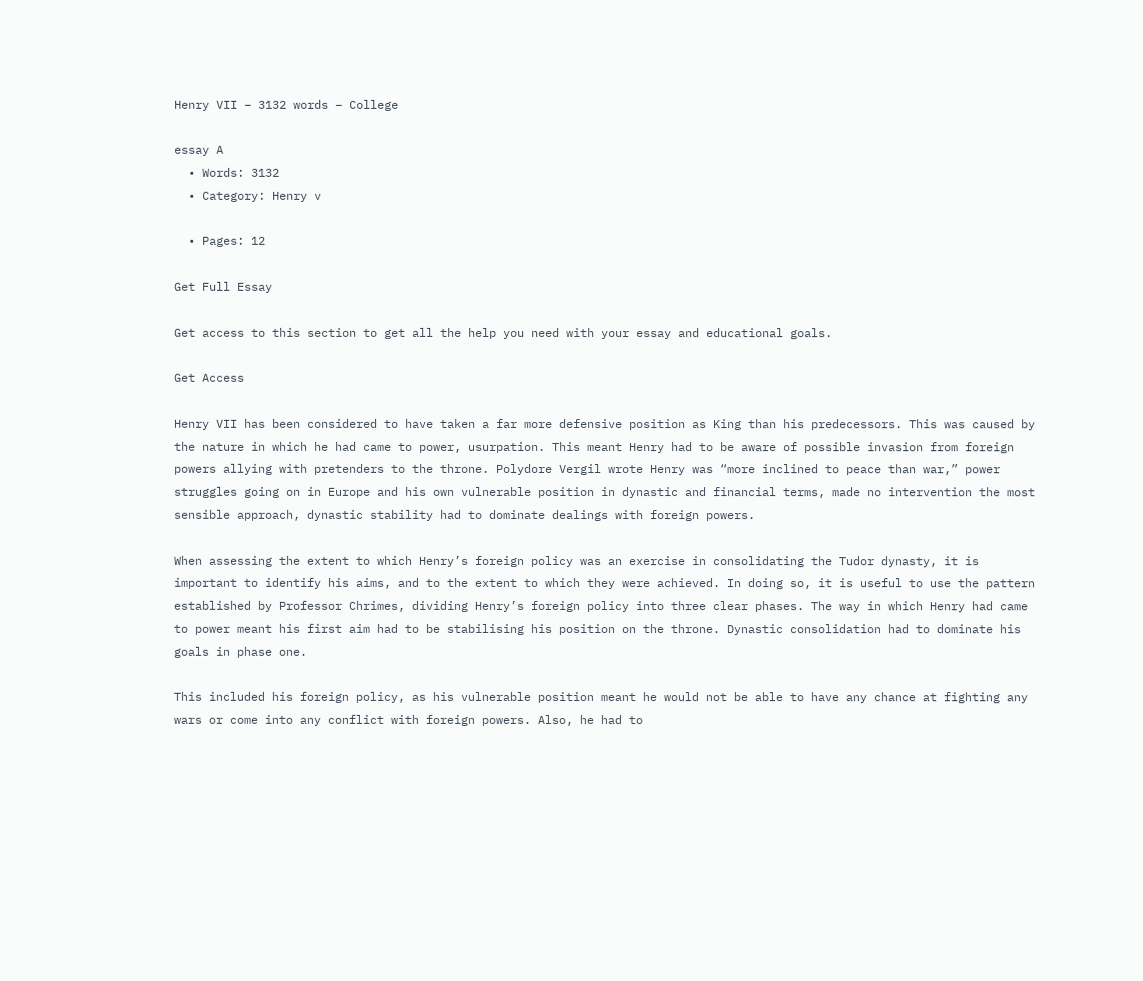Henry VII – 3132 words – College

essay A
  • Words: 3132
  • Category: Henry v

  • Pages: 12

Get Full Essay

Get access to this section to get all the help you need with your essay and educational goals.

Get Access

Henry VII has been considered to have taken a far more defensive position as King than his predecessors. This was caused by the nature in which he had came to power, usurpation. This meant Henry had to be aware of possible invasion from foreign powers allying with pretenders to the throne. Polydore Vergil wrote Henry was “more inclined to peace than war,” power struggles going on in Europe and his own vulnerable position in dynastic and financial terms, made no intervention the most sensible approach, dynastic stability had to dominate dealings with foreign powers.

When assessing the extent to which Henry’s foreign policy was an exercise in consolidating the Tudor dynasty, it is important to identify his aims, and to the extent to which they were achieved. In doing so, it is useful to use the pattern established by Professor Chrimes, dividing Henry’s foreign policy into three clear phases. The way in which Henry had came to power meant his first aim had to be stabilising his position on the throne. Dynastic consolidation had to dominate his goals in phase one.

This included his foreign policy, as his vulnerable position meant he would not be able to have any chance at fighting any wars or come into any conflict with foreign powers. Also, he had to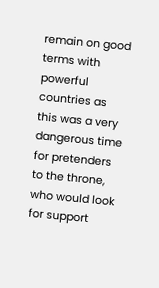remain on good terms with powerful countries as this was a very dangerous time for pretenders to the throne, who would look for support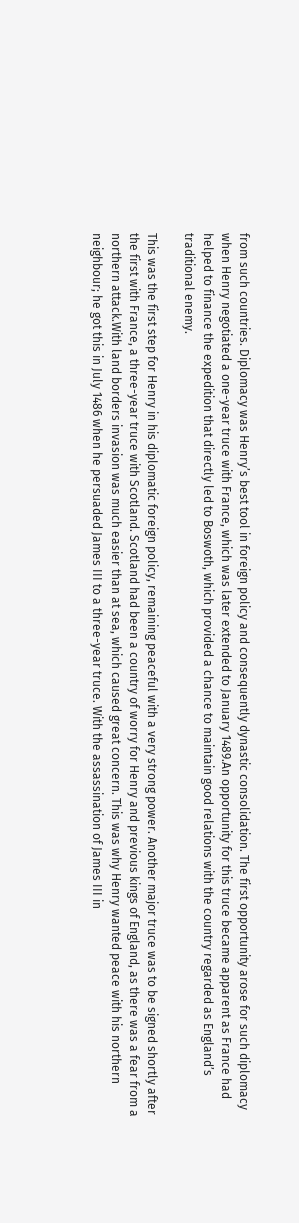from such countries. Diplomacy was Henry’s best tool in foreign policy and consequently dynastic consolidation. The first opportunity arose for such diplomacy when Henry negotiated a one-year truce with France, which was later extended to January 1489.An opportunity for this truce became apparent as France had helped to finance the expedition that directly led to Boswoth, which provided a chance to maintain good relations with the country regarded as England’s traditional enemy.

This was the first step for Henry in his diplomatic foreign policy, remaining peaceful with a very strong power. Another major truce was to be signed shortly after the first with France, a three-year truce with Scotland. Scotland had been a country of worry for Henry and previous kings of England, as there was a fear from a northern attack.With land borders invasion was much easier than at sea, which caused great concern. This was why Henry wanted peace with his northern neighbour; he got this in July 1486 when he persuaded James III to a three-year truce. With the assassination of James III in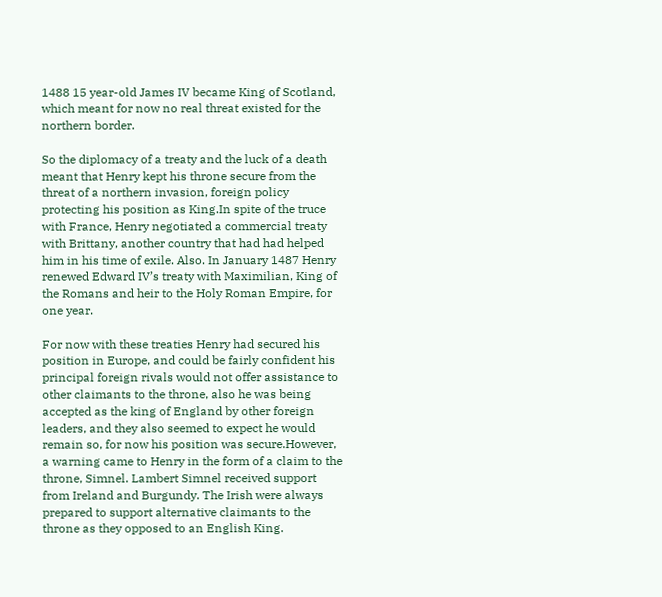1488 15 year-old James IV became King of Scotland, which meant for now no real threat existed for the northern border.

So the diplomacy of a treaty and the luck of a death meant that Henry kept his throne secure from the threat of a northern invasion, foreign policy protecting his position as King.In spite of the truce with France, Henry negotiated a commercial treaty with Brittany, another country that had had helped him in his time of exile. Also. In January 1487 Henry renewed Edward IV’s treaty with Maximilian, King of the Romans and heir to the Holy Roman Empire, for one year.

For now with these treaties Henry had secured his position in Europe, and could be fairly confident his principal foreign rivals would not offer assistance to other claimants to the throne, also he was being accepted as the king of England by other foreign leaders, and they also seemed to expect he would remain so, for now his position was secure.However, a warning came to Henry in the form of a claim to the throne, Simnel. Lambert Simnel received support from Ireland and Burgundy. The Irish were always prepared to support alternative claimants to the throne as they opposed to an English King.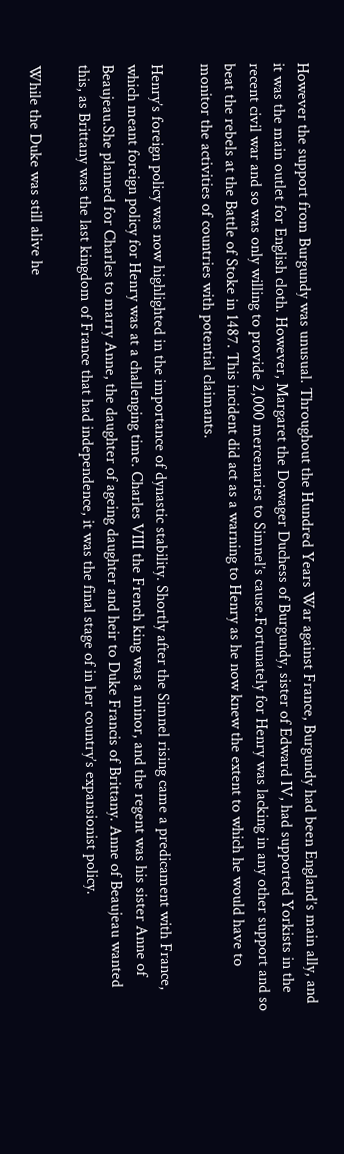However the support from Burgundy was unusual. Throughout the Hundred Years War against France, Burgundy had been England’s main ally, and it was the main outlet for English cloth. However, Margaret the Dowager Duchess of Burgundy, sister of Edward IV, had supported Yorkists in the recent civil war and so was only willing to provide 2,000 mercenaries to Simnel’s cause.Fortunately for Henry was lacking in any other support and so beat the rebels at the Battle of Stoke in 1487. This incident did act as a warning to Henry as he now knew the extent to which he would have to monitor the activities of countries with potential claimants.

Henry’s foreign policy was now highlighted in the importance of dynastic stability. Shortly after the Simnel rising came a predicament with France, which meant foreign policy for Henry was at a challenging time. Charles VIII the French king was a minor, and the regent was his sister Anne of Beaujeau.She planned for Charles to marry Anne, the daughter of ageing daughter and heir to Duke Francis of Brittany. Anne of Beaujeau wanted this, as Brittany was the last kingdom of France that had independence, it was the final stage of in her country’s expansionist policy.

While the Duke was still alive he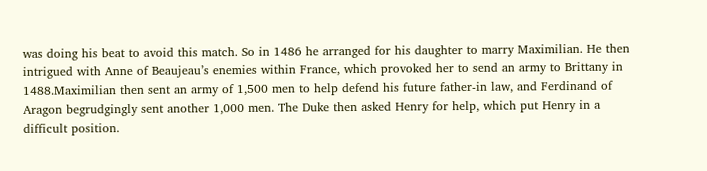was doing his beat to avoid this match. So in 1486 he arranged for his daughter to marry Maximilian. He then intrigued with Anne of Beaujeau’s enemies within France, which provoked her to send an army to Brittany in 1488.Maximilian then sent an army of 1,500 men to help defend his future father-in law, and Ferdinand of Aragon begrudgingly sent another 1,000 men. The Duke then asked Henry for help, which put Henry in a difficult position.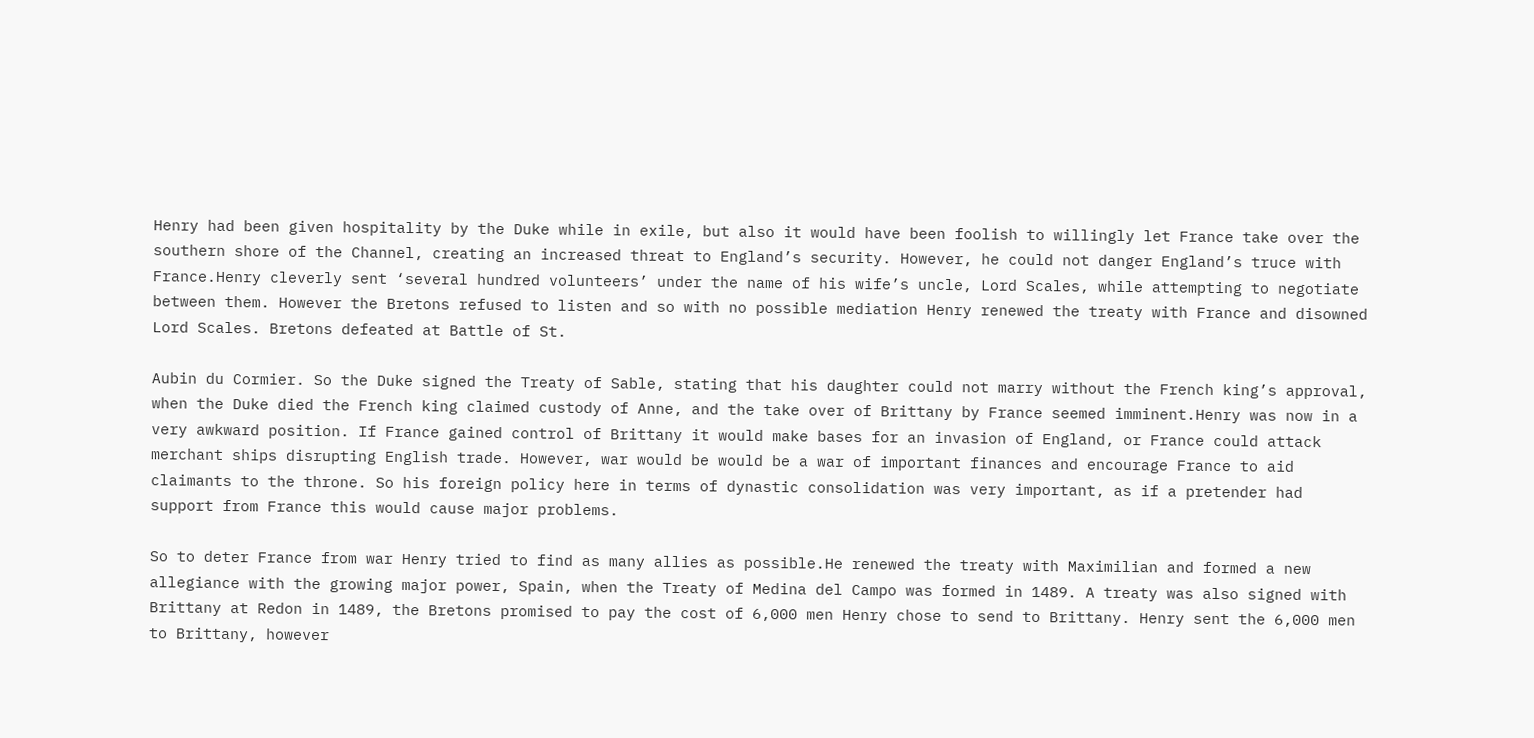Henry had been given hospitality by the Duke while in exile, but also it would have been foolish to willingly let France take over the southern shore of the Channel, creating an increased threat to England’s security. However, he could not danger England’s truce with France.Henry cleverly sent ‘several hundred volunteers’ under the name of his wife’s uncle, Lord Scales, while attempting to negotiate between them. However the Bretons refused to listen and so with no possible mediation Henry renewed the treaty with France and disowned Lord Scales. Bretons defeated at Battle of St.

Aubin du Cormier. So the Duke signed the Treaty of Sable, stating that his daughter could not marry without the French king’s approval, when the Duke died the French king claimed custody of Anne, and the take over of Brittany by France seemed imminent.Henry was now in a very awkward position. If France gained control of Brittany it would make bases for an invasion of England, or France could attack merchant ships disrupting English trade. However, war would be would be a war of important finances and encourage France to aid claimants to the throne. So his foreign policy here in terms of dynastic consolidation was very important, as if a pretender had support from France this would cause major problems.

So to deter France from war Henry tried to find as many allies as possible.He renewed the treaty with Maximilian and formed a new allegiance with the growing major power, Spain, when the Treaty of Medina del Campo was formed in 1489. A treaty was also signed with Brittany at Redon in 1489, the Bretons promised to pay the cost of 6,000 men Henry chose to send to Brittany. Henry sent the 6,000 men to Brittany, however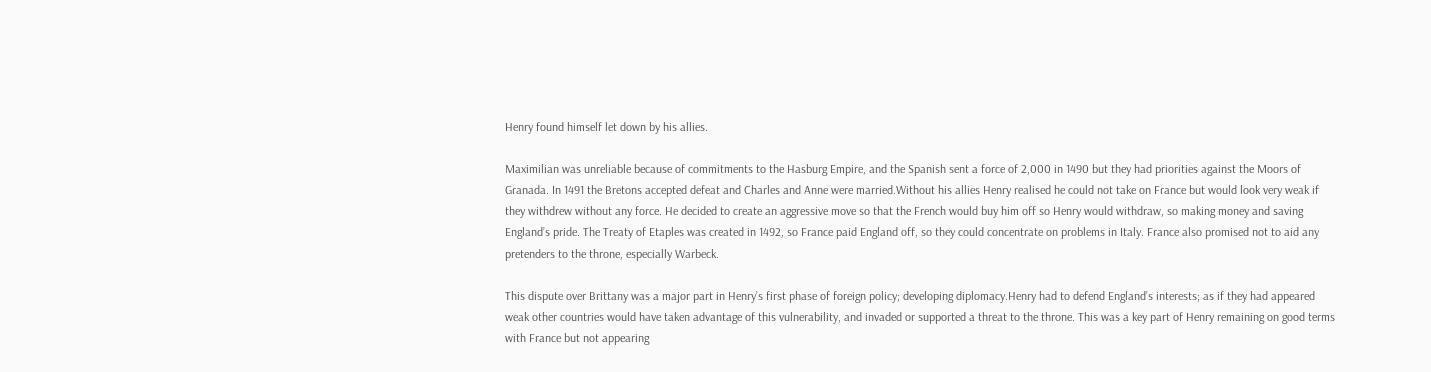Henry found himself let down by his allies.

Maximilian was unreliable because of commitments to the Hasburg Empire, and the Spanish sent a force of 2,000 in 1490 but they had priorities against the Moors of Granada. In 1491 the Bretons accepted defeat and Charles and Anne were married.Without his allies Henry realised he could not take on France but would look very weak if they withdrew without any force. He decided to create an aggressive move so that the French would buy him off so Henry would withdraw, so making money and saving England’s pride. The Treaty of Etaples was created in 1492, so France paid England off, so they could concentrate on problems in Italy. France also promised not to aid any pretenders to the throne, especially Warbeck.

This dispute over Brittany was a major part in Henry’s first phase of foreign policy; developing diplomacy.Henry had to defend England’s interests; as if they had appeared weak other countries would have taken advantage of this vulnerability, and invaded or supported a threat to the throne. This was a key part of Henry remaining on good terms with France but not appearing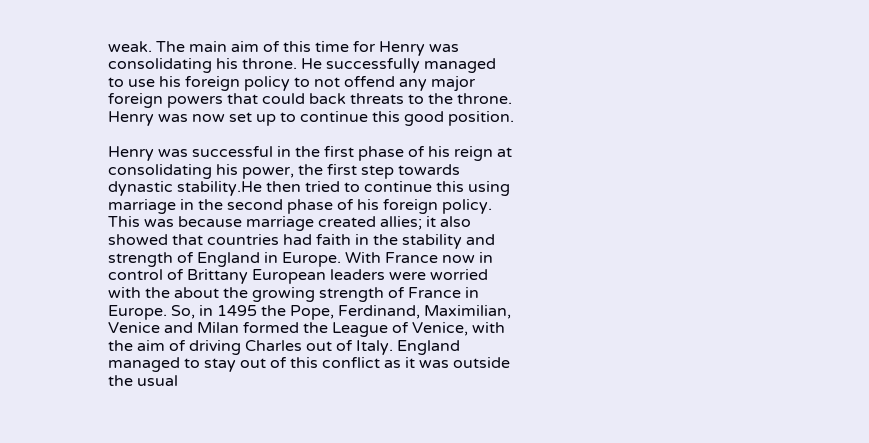weak. The main aim of this time for Henry was consolidating his throne. He successfully managed to use his foreign policy to not offend any major foreign powers that could back threats to the throne. Henry was now set up to continue this good position.

Henry was successful in the first phase of his reign at consolidating his power, the first step towards dynastic stability.He then tried to continue this using marriage in the second phase of his foreign policy. This was because marriage created allies; it also showed that countries had faith in the stability and strength of England in Europe. With France now in control of Brittany European leaders were worried with the about the growing strength of France in Europe. So, in 1495 the Pope, Ferdinand, Maximilian, Venice and Milan formed the League of Venice, with the aim of driving Charles out of Italy. England managed to stay out of this conflict as it was outside the usual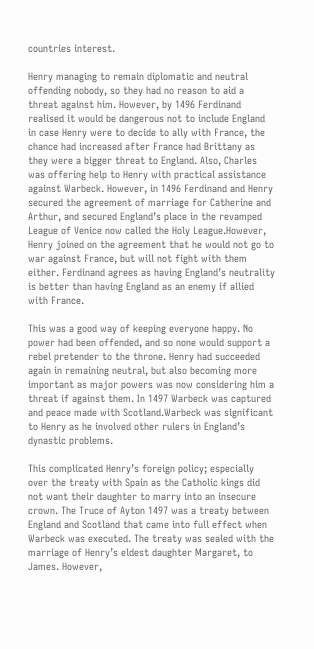countries interest.

Henry managing to remain diplomatic and neutral offending nobody, so they had no reason to aid a threat against him. However, by 1496 Ferdinand realised it would be dangerous not to include England in case Henry were to decide to ally with France, the chance had increased after France had Brittany as they were a bigger threat to England. Also, Charles was offering help to Henry with practical assistance against Warbeck. However, in 1496 Ferdinand and Henry secured the agreement of marriage for Catherine and Arthur, and secured England’s place in the revamped League of Venice now called the Holy League.However, Henry joined on the agreement that he would not go to war against France, but will not fight with them either. Ferdinand agrees as having England’s neutrality is better than having England as an enemy if allied with France.

This was a good way of keeping everyone happy. No power had been offended, and so none would support a rebel pretender to the throne. Henry had succeeded again in remaining neutral, but also becoming more important as major powers was now considering him a threat if against them. In 1497 Warbeck was captured and peace made with Scotland.Warbeck was significant to Henry as he involved other rulers in England’s dynastic problems.

This complicated Henry’s foreign policy; especially over the treaty with Spain as the Catholic kings did not want their daughter to marry into an insecure crown. The Truce of Ayton 1497 was a treaty between England and Scotland that came into full effect when Warbeck was executed. The treaty was sealed with the marriage of Henry’s eldest daughter Margaret, to James. However,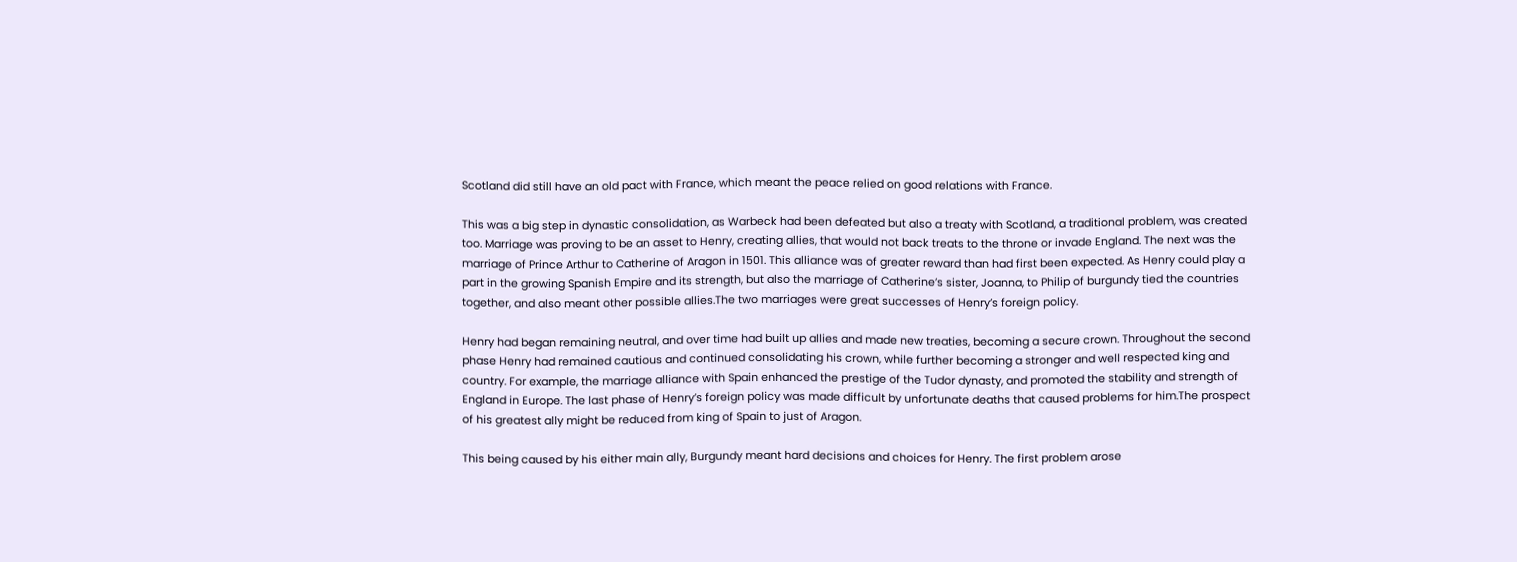Scotland did still have an old pact with France, which meant the peace relied on good relations with France.

This was a big step in dynastic consolidation, as Warbeck had been defeated but also a treaty with Scotland, a traditional problem, was created too. Marriage was proving to be an asset to Henry, creating allies, that would not back treats to the throne or invade England. The next was the marriage of Prince Arthur to Catherine of Aragon in 1501. This alliance was of greater reward than had first been expected. As Henry could play a part in the growing Spanish Empire and its strength, but also the marriage of Catherine’s sister, Joanna, to Philip of burgundy tied the countries together, and also meant other possible allies.The two marriages were great successes of Henry’s foreign policy.

Henry had began remaining neutral, and over time had built up allies and made new treaties, becoming a secure crown. Throughout the second phase Henry had remained cautious and continued consolidating his crown, while further becoming a stronger and well respected king and country. For example, the marriage alliance with Spain enhanced the prestige of the Tudor dynasty, and promoted the stability and strength of England in Europe. The last phase of Henry’s foreign policy was made difficult by unfortunate deaths that caused problems for him.The prospect of his greatest ally might be reduced from king of Spain to just of Aragon.

This being caused by his either main ally, Burgundy meant hard decisions and choices for Henry. The first problem arose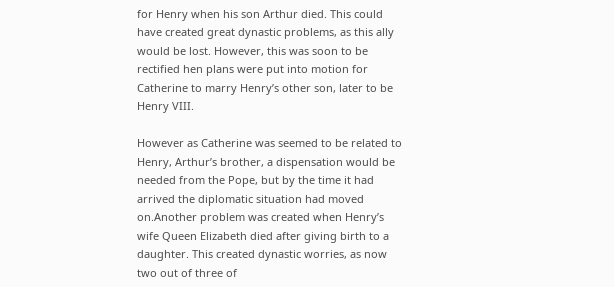for Henry when his son Arthur died. This could have created great dynastic problems, as this ally would be lost. However, this was soon to be rectified hen plans were put into motion for Catherine to marry Henry’s other son, later to be Henry VIII.

However as Catherine was seemed to be related to Henry, Arthur’s brother, a dispensation would be needed from the Pope, but by the time it had arrived the diplomatic situation had moved on.Another problem was created when Henry’s wife Queen Elizabeth died after giving birth to a daughter. This created dynastic worries, as now two out of three of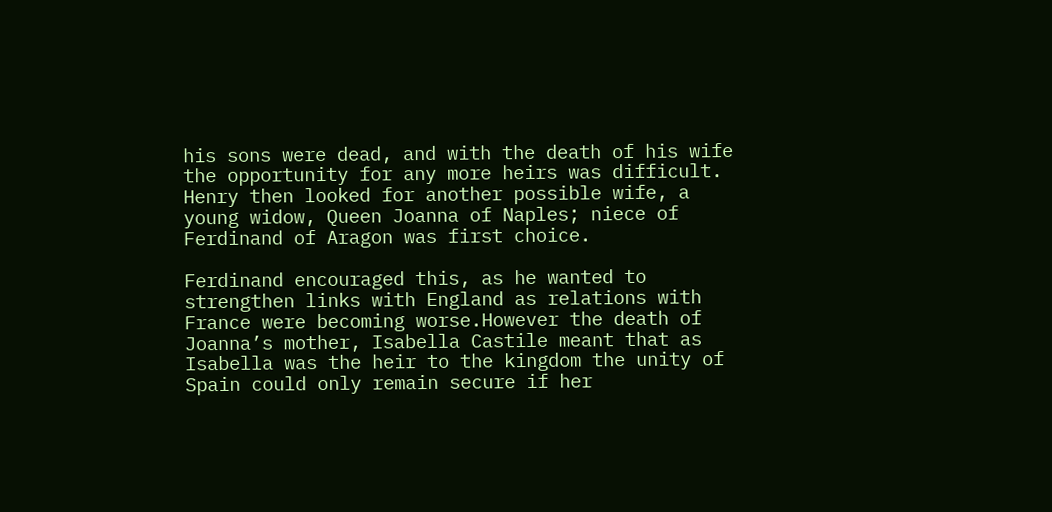his sons were dead, and with the death of his wife the opportunity for any more heirs was difficult. Henry then looked for another possible wife, a young widow, Queen Joanna of Naples; niece of Ferdinand of Aragon was first choice.

Ferdinand encouraged this, as he wanted to strengthen links with England as relations with France were becoming worse.However the death of Joanna’s mother, Isabella Castile meant that as Isabella was the heir to the kingdom the unity of Spain could only remain secure if her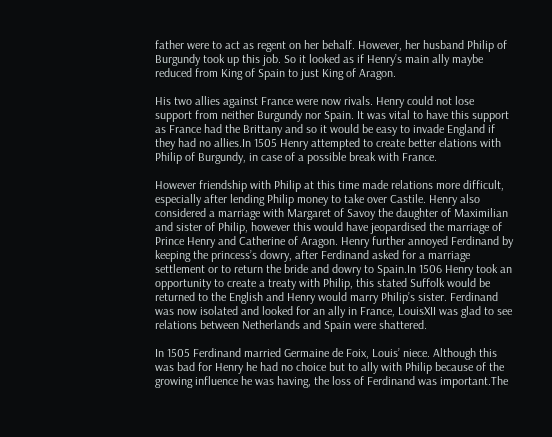father were to act as regent on her behalf. However, her husband Philip of Burgundy took up this job. So it looked as if Henry’s main ally maybe reduced from King of Spain to just King of Aragon.

His two allies against France were now rivals. Henry could not lose support from neither Burgundy nor Spain. It was vital to have this support as France had the Brittany and so it would be easy to invade England if they had no allies.In 1505 Henry attempted to create better elations with Philip of Burgundy, in case of a possible break with France.

However friendship with Philip at this time made relations more difficult, especially after lending Philip money to take over Castile. Henry also considered a marriage with Margaret of Savoy the daughter of Maximilian and sister of Philip, however this would have jeopardised the marriage of Prince Henry and Catherine of Aragon. Henry further annoyed Ferdinand by keeping the princess’s dowry, after Ferdinand asked for a marriage settlement or to return the bride and dowry to Spain.In 1506 Henry took an opportunity to create a treaty with Philip, this stated Suffolk would be returned to the English and Henry would marry Philip’s sister. Ferdinand was now isolated and looked for an ally in France, LouisXII was glad to see relations between Netherlands and Spain were shattered.

In 1505 Ferdinand married Germaine de Foix, Louis’ niece. Although this was bad for Henry he had no choice but to ally with Philip because of the growing influence he was having, the loss of Ferdinand was important.The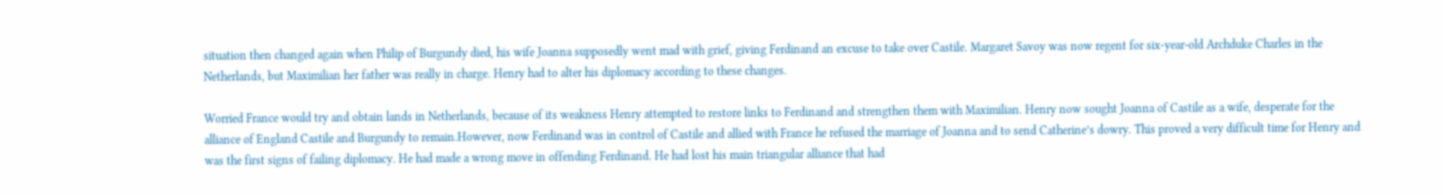situation then changed again when Philip of Burgundy died, his wife Joanna supposedly went mad with grief, giving Ferdinand an excuse to take over Castile. Margaret Savoy was now regent for six-year-old Archduke Charles in the Netherlands, but Maximilian her father was really in charge. Henry had to alter his diplomacy according to these changes.

Worried France would try and obtain lands in Netherlands, because of its weakness Henry attempted to restore links to Ferdinand and strengthen them with Maximilian. Henry now sought Joanna of Castile as a wife, desperate for the alliance of England Castile and Burgundy to remain.However, now Ferdinand was in control of Castile and allied with France he refused the marriage of Joanna and to send Catherine’s dowry. This proved a very difficult time for Henry and was the first signs of failing diplomacy. He had made a wrong move in offending Ferdinand. He had lost his main triangular alliance that had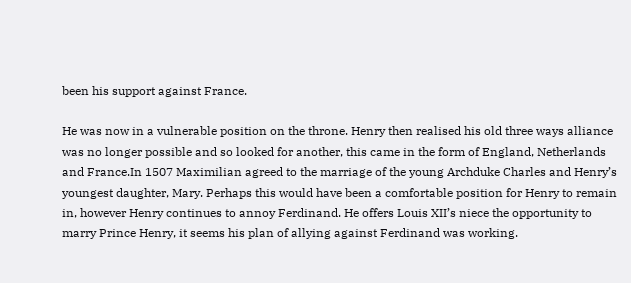been his support against France.

He was now in a vulnerable position on the throne. Henry then realised his old three ways alliance was no longer possible and so looked for another, this came in the form of England, Netherlands and France.In 1507 Maximilian agreed to the marriage of the young Archduke Charles and Henry’s youngest daughter, Mary. Perhaps this would have been a comfortable position for Henry to remain in, however Henry continues to annoy Ferdinand. He offers Louis XII’s niece the opportunity to marry Prince Henry, it seems his plan of allying against Ferdinand was working.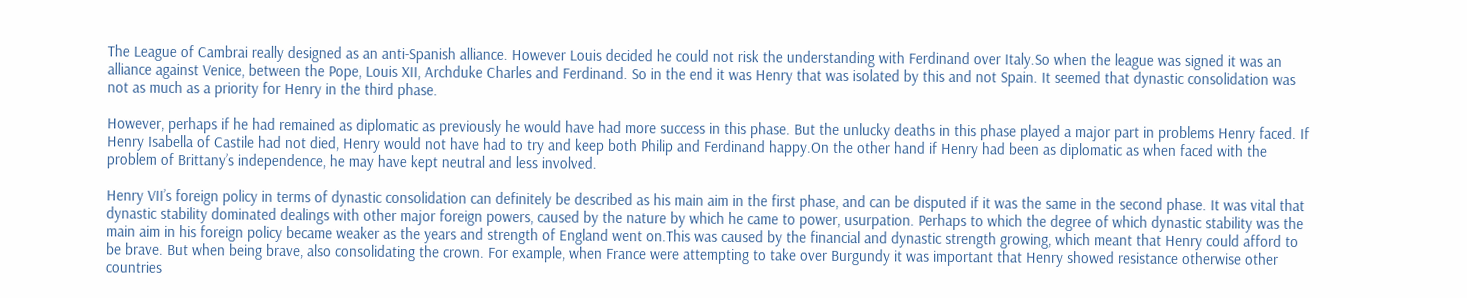The League of Cambrai really designed as an anti-Spanish alliance. However Louis decided he could not risk the understanding with Ferdinand over Italy.So when the league was signed it was an alliance against Venice, between the Pope, Louis XII, Archduke Charles and Ferdinand. So in the end it was Henry that was isolated by this and not Spain. It seemed that dynastic consolidation was not as much as a priority for Henry in the third phase.

However, perhaps if he had remained as diplomatic as previously he would have had more success in this phase. But the unlucky deaths in this phase played a major part in problems Henry faced. If Henry Isabella of Castile had not died, Henry would not have had to try and keep both Philip and Ferdinand happy.On the other hand if Henry had been as diplomatic as when faced with the problem of Brittany’s independence, he may have kept neutral and less involved.

Henry VII’s foreign policy in terms of dynastic consolidation can definitely be described as his main aim in the first phase, and can be disputed if it was the same in the second phase. It was vital that dynastic stability dominated dealings with other major foreign powers, caused by the nature by which he came to power, usurpation. Perhaps to which the degree of which dynastic stability was the main aim in his foreign policy became weaker as the years and strength of England went on.This was caused by the financial and dynastic strength growing, which meant that Henry could afford to be brave. But when being brave, also consolidating the crown. For example, when France were attempting to take over Burgundy it was important that Henry showed resistance otherwise other countries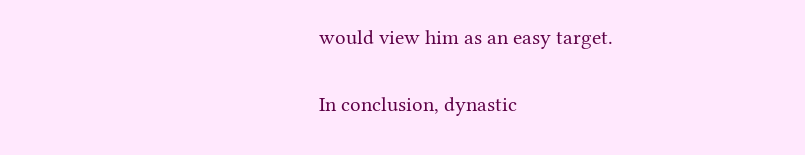would view him as an easy target.

In conclusion, dynastic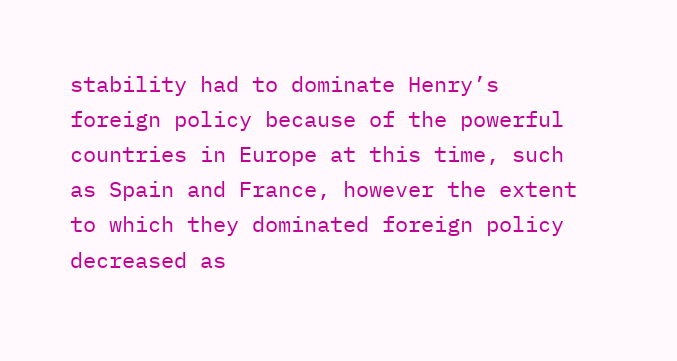stability had to dominate Henry’s foreign policy because of the powerful countries in Europe at this time, such as Spain and France, however the extent to which they dominated foreign policy decreased as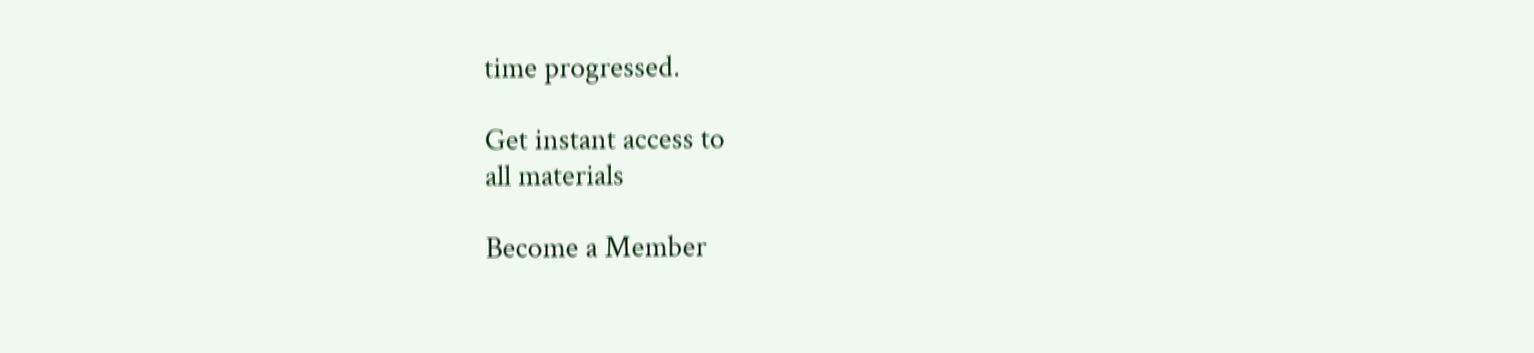time progressed.

Get instant access to
all materials

Become a Member